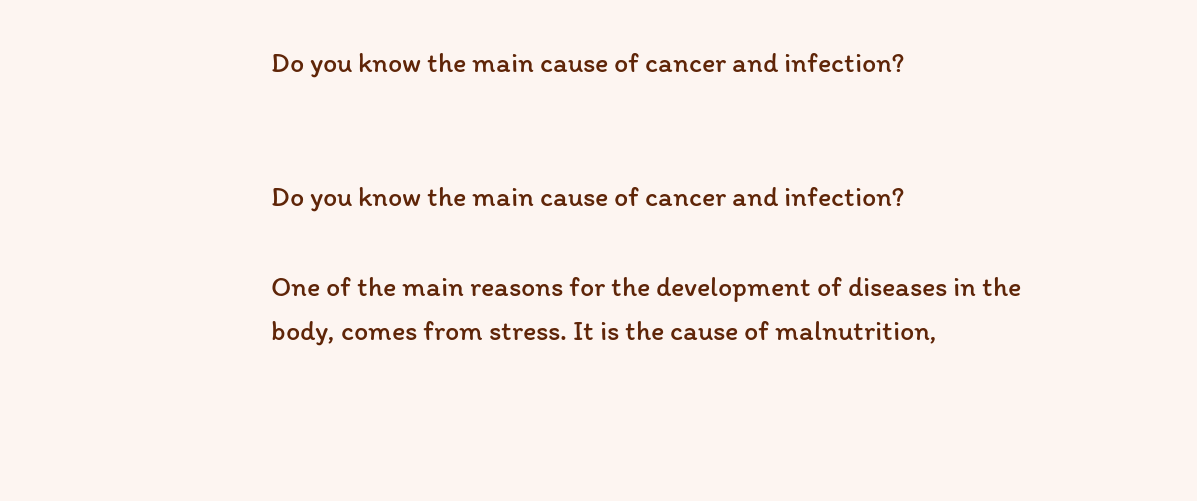Do you know the main cause of cancer and infection?


Do you know the main cause of cancer and infection?

One of the main reasons for the development of diseases in the body, comes from stress. It is the cause of malnutrition,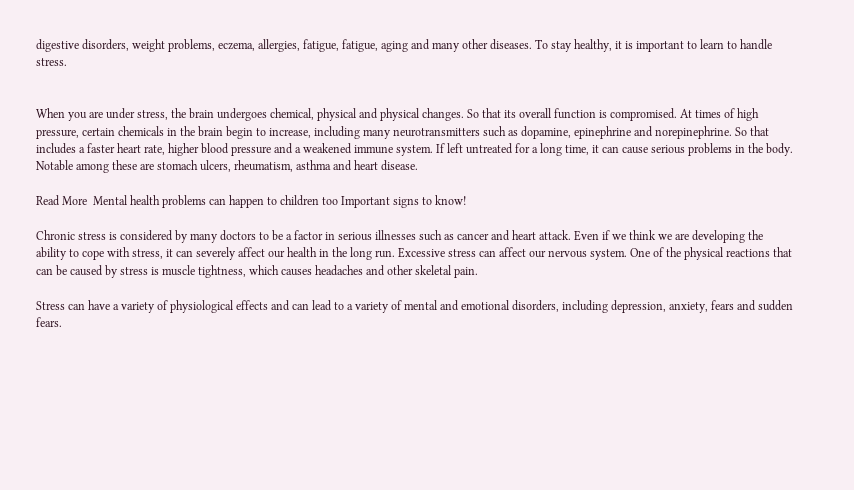digestive disorders, weight problems, eczema, allergies, fatigue, fatigue, aging and many other diseases. To stay healthy, it is important to learn to handle stress.


When you are under stress, the brain undergoes chemical, physical and physical changes. So that its overall function is compromised. At times of high pressure, certain chemicals in the brain begin to increase, including many neurotransmitters such as dopamine, epinephrine and norepinephrine. So that includes a faster heart rate, higher blood pressure and a weakened immune system. If left untreated for a long time, it can cause serious problems in the body. Notable among these are stomach ulcers, rheumatism, asthma and heart disease.

Read More  Mental health problems can happen to children too Important signs to know!

Chronic stress is considered by many doctors to be a factor in serious illnesses such as cancer and heart attack. Even if we think we are developing the ability to cope with stress, it can severely affect our health in the long run. Excessive stress can affect our nervous system. One of the physical reactions that can be caused by stress is muscle tightness, which causes headaches and other skeletal pain.

Stress can have a variety of physiological effects and can lead to a variety of mental and emotional disorders, including depression, anxiety, fears and sudden fears.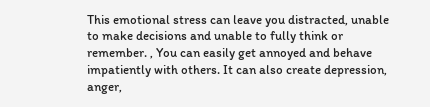This emotional stress can leave you distracted, unable to make decisions and unable to fully think or remember. , You can easily get annoyed and behave impatiently with others. It can also create depression, anger,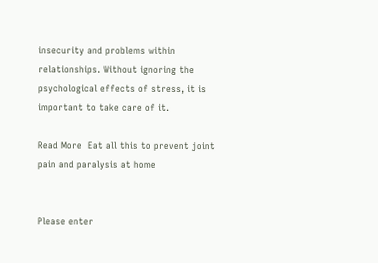insecurity and problems within relationships. Without ignoring the psychological effects of stress, it is important to take care of it.

Read More  Eat all this to prevent joint pain and paralysis at home


Please enter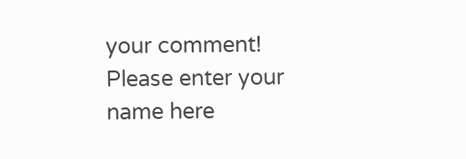your comment!
Please enter your name here